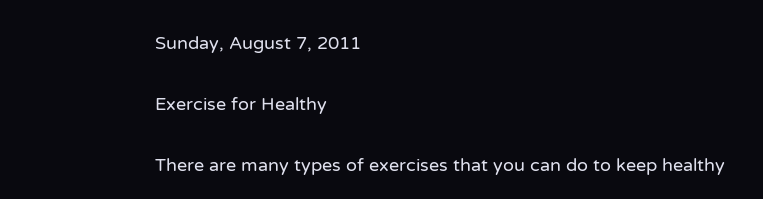Sunday, August 7, 2011

Exercise for Healthy

There are many types of exercises that you can do to keep healthy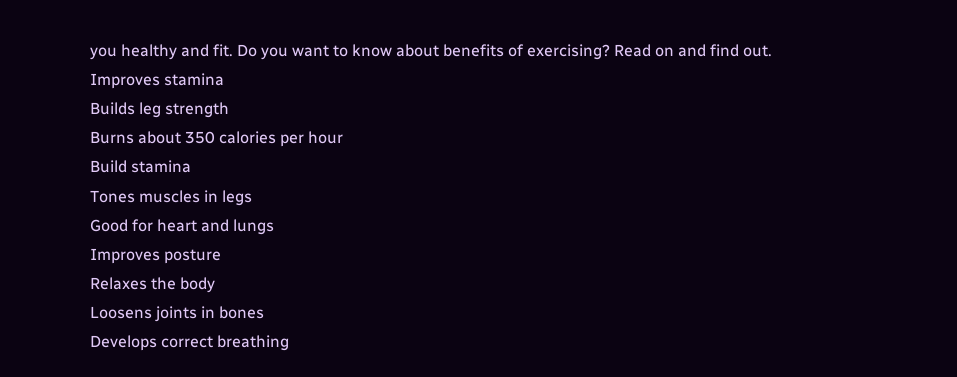you healthy and fit. Do you want to know about benefits of exercising? Read on and find out.
Improves stamina
Builds leg strength
Burns about 350 calories per hour
Build stamina
Tones muscles in legs
Good for heart and lungs
Improves posture
Relaxes the body
Loosens joints in bones
Develops correct breathing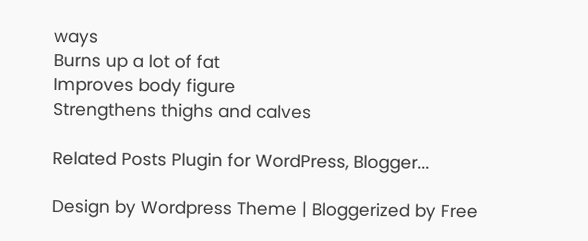ways
Burns up a lot of fat
Improves body figure
Strengthens thighs and calves

Related Posts Plugin for WordPress, Blogger...

Design by Wordpress Theme | Bloggerized by Free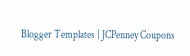Blogger Templates | JCPenney Coupons